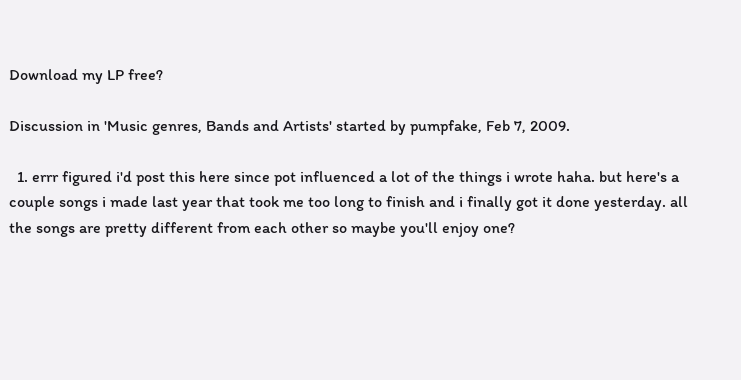Download my LP free?

Discussion in 'Music genres, Bands and Artists' started by pumpfake, Feb 7, 2009.

  1. errr figured i'd post this here since pot influenced a lot of the things i wrote haha. but here's a couple songs i made last year that took me too long to finish and i finally got it done yesterday. all the songs are pretty different from each other so maybe you'll enjoy one?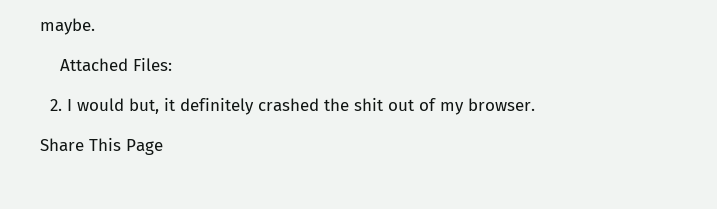maybe.

    Attached Files:

  2. I would but, it definitely crashed the shit out of my browser.

Share This Page